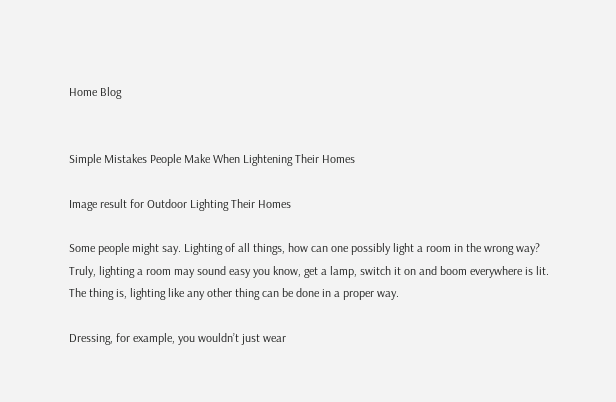Home Blog


Simple Mistakes People Make When Lightening Their Homes

Image result for Outdoor Lighting Their Homes

Some people might say. Lighting of all things, how can one possibly light a room in the wrong way? Truly, lighting a room may sound easy you know, get a lamp, switch it on and boom everywhere is lit. The thing is, lighting like any other thing can be done in a proper way.

Dressing, for example, you wouldn’t just wear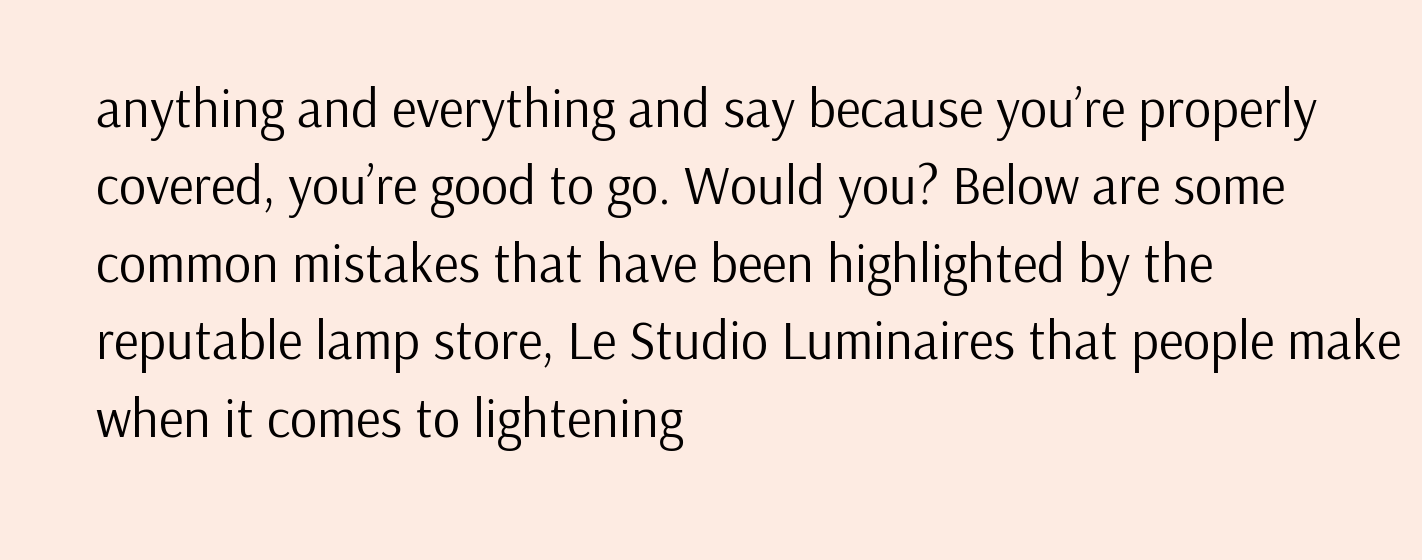anything and everything and say because you’re properly covered, you’re good to go. Would you? Below are some common mistakes that have been highlighted by the reputable lamp store, Le Studio Luminaires that people make when it comes to lightening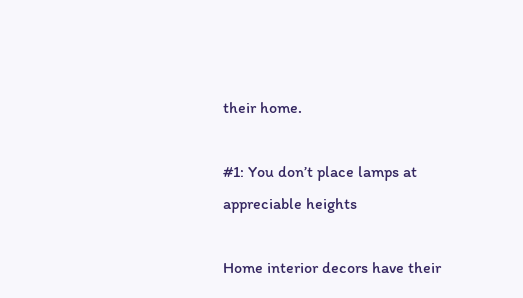their home.

#1: You don’t place lamps at appreciable heights

Home interior decors have their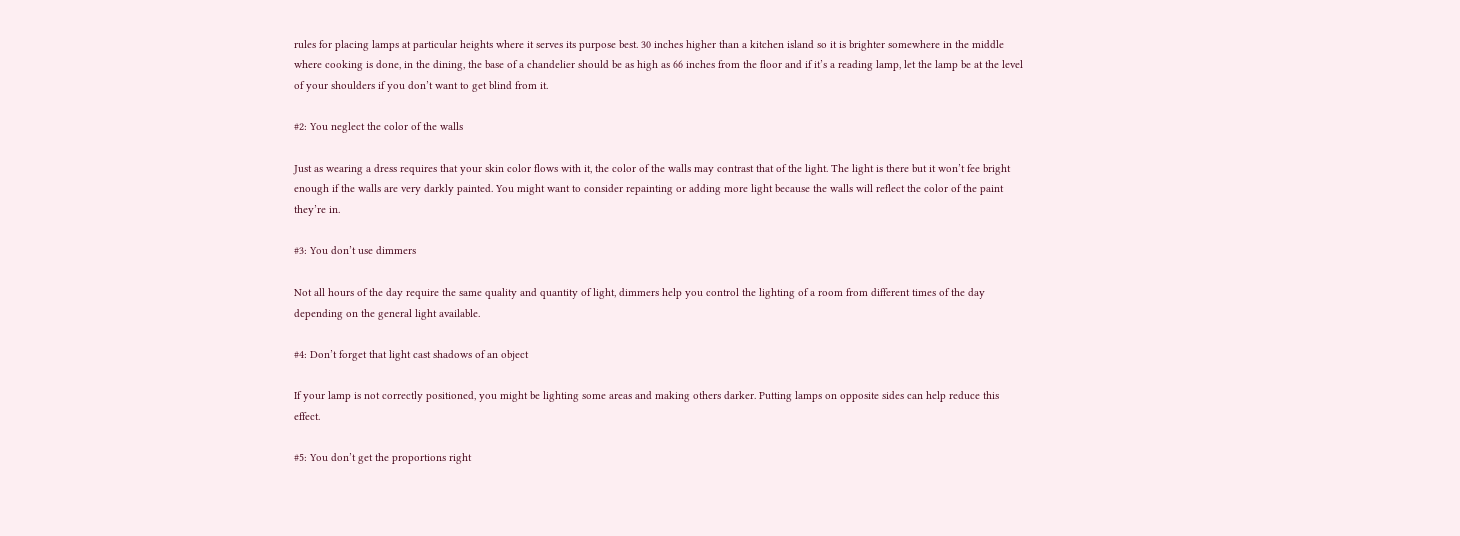rules for placing lamps at particular heights where it serves its purpose best. 30 inches higher than a kitchen island so it is brighter somewhere in the middle where cooking is done, in the dining, the base of a chandelier should be as high as 66 inches from the floor and if it’s a reading lamp, let the lamp be at the level of your shoulders if you don’t want to get blind from it.

#2: You neglect the color of the walls

Just as wearing a dress requires that your skin color flows with it, the color of the walls may contrast that of the light. The light is there but it won’t fee bright enough if the walls are very darkly painted. You might want to consider repainting or adding more light because the walls will reflect the color of the paint they’re in.

#3: You don’t use dimmers

Not all hours of the day require the same quality and quantity of light, dimmers help you control the lighting of a room from different times of the day depending on the general light available.

#4: Don’t forget that light cast shadows of an object

If your lamp is not correctly positioned, you might be lighting some areas and making others darker. Putting lamps on opposite sides can help reduce this effect.

#5: You don’t get the proportions right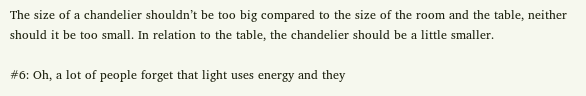The size of a chandelier shouldn’t be too big compared to the size of the room and the table, neither should it be too small. In relation to the table, the chandelier should be a little smaller.

#6: Oh, a lot of people forget that light uses energy and they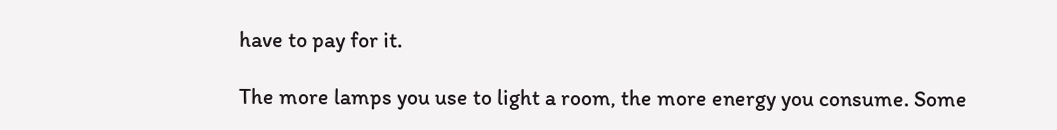have to pay for it.

The more lamps you use to light a room, the more energy you consume. Some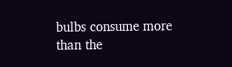bulbs consume more than the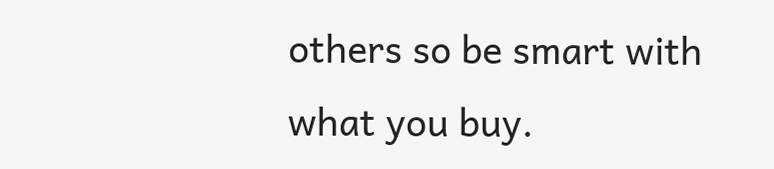others so be smart with what you buy.